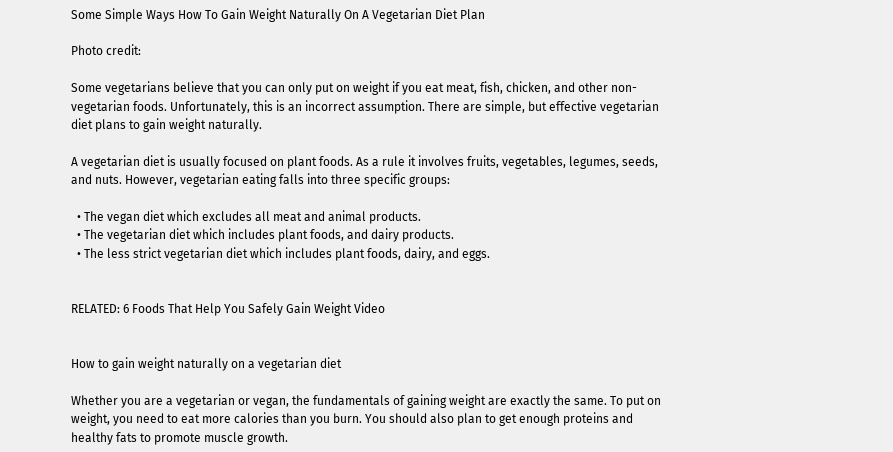Some Simple Ways How To Gain Weight Naturally On A Vegetarian Diet Plan

Photo credit:

Some vegetarians believe that you can only put on weight if you eat meat, fish, chicken, and other non-vegetarian foods. Unfortunately, this is an incorrect assumption. There are simple, but effective vegetarian diet plans to gain weight naturally.

A vegetarian diet is usually focused on plant foods. As a rule it involves fruits, vegetables, legumes, seeds, and nuts. However, vegetarian eating falls into three specific groups:

  • The vegan diet which excludes all meat and animal products.
  • The vegetarian diet which includes plant foods, and dairy products.
  • The less strict vegetarian diet which includes plant foods, dairy, and eggs.


RELATED: 6 Foods That Help You Safely Gain Weight Video


How to gain weight naturally on a vegetarian diet

Whether you are a vegetarian or vegan, the fundamentals of gaining weight are exactly the same. To put on weight, you need to eat more calories than you burn. You should also plan to get enough proteins and healthy fats to promote muscle growth.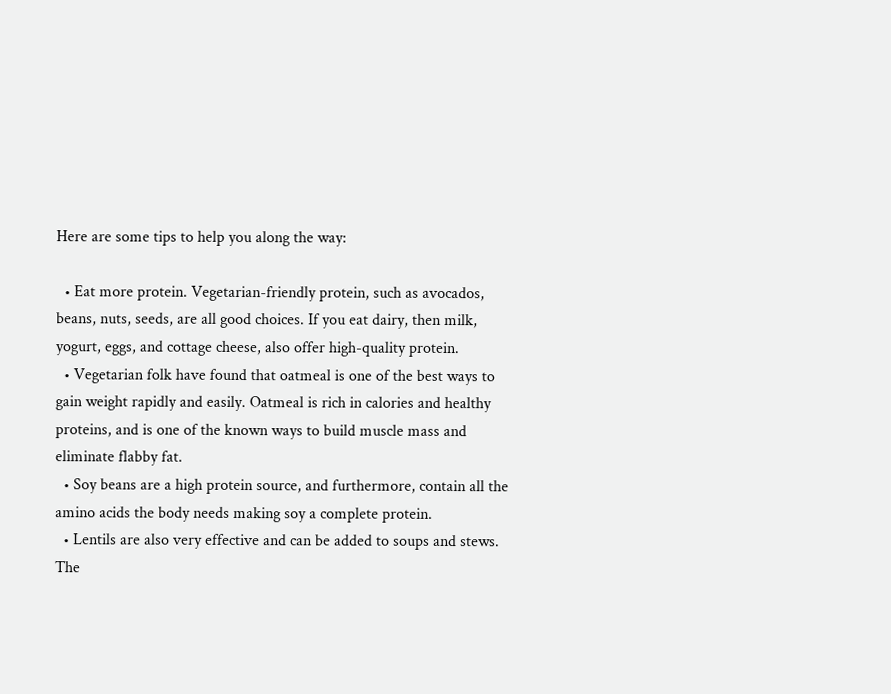Here are some tips to help you along the way:

  • Eat more protein. Vegetarian-friendly protein, such as avocados, beans, nuts, seeds, are all good choices. If you eat dairy, then milk, yogurt, eggs, and cottage cheese, also offer high-quality protein.
  • Vegetarian folk have found that oatmeal is one of the best ways to gain weight rapidly and easily. Oatmeal is rich in calories and healthy proteins, and is one of the known ways to build muscle mass and eliminate flabby fat.
  • Soy beans are a high protein source, and furthermore, contain all the amino acids the body needs making soy a complete protein.
  • Lentils are also very effective and can be added to soups and stews. The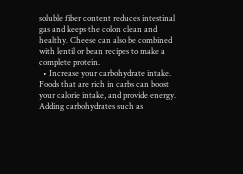soluble fiber content reduces intestinal gas and keeps the colon clean and healthy. Cheese can also be combined with lentil or bean recipes to make a complete protein.
  • Increase your carbohydrate intake. Foods that are rich in carbs can boost your calorie intake, and provide energy. Adding carbohydrates such as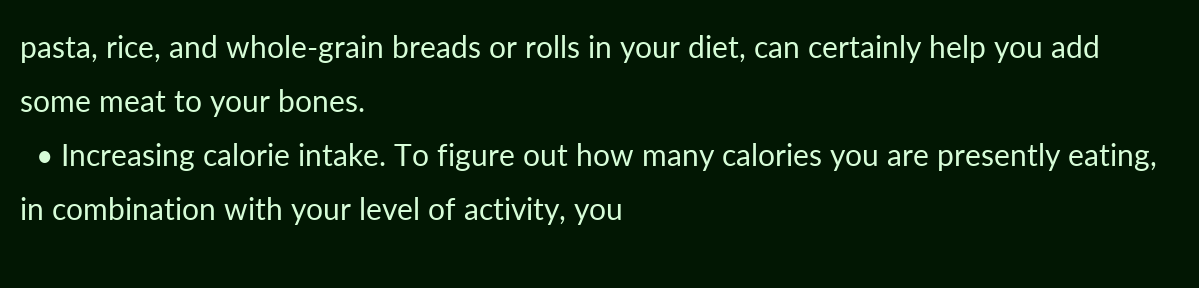pasta, rice, and whole-grain breads or rolls in your diet, can certainly help you add some meat to your bones.
  • Increasing calorie intake. To figure out how many calories you are presently eating, in combination with your level of activity, you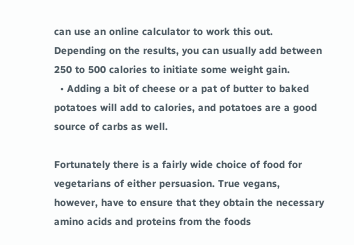can use an online calculator to work this out. Depending on the results, you can usually add between 250 to 500 calories to initiate some weight gain.
  • Adding a bit of cheese or a pat of butter to baked potatoes will add to calories, and potatoes are a good source of carbs as well.

Fortunately there is a fairly wide choice of food for vegetarians of either persuasion. True vegans, however, have to ensure that they obtain the necessary amino acids and proteins from the foods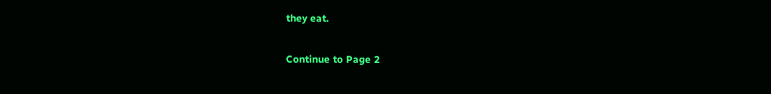they eat.

Continue to Page 2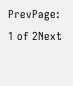PrevPage: 1 of 2Next